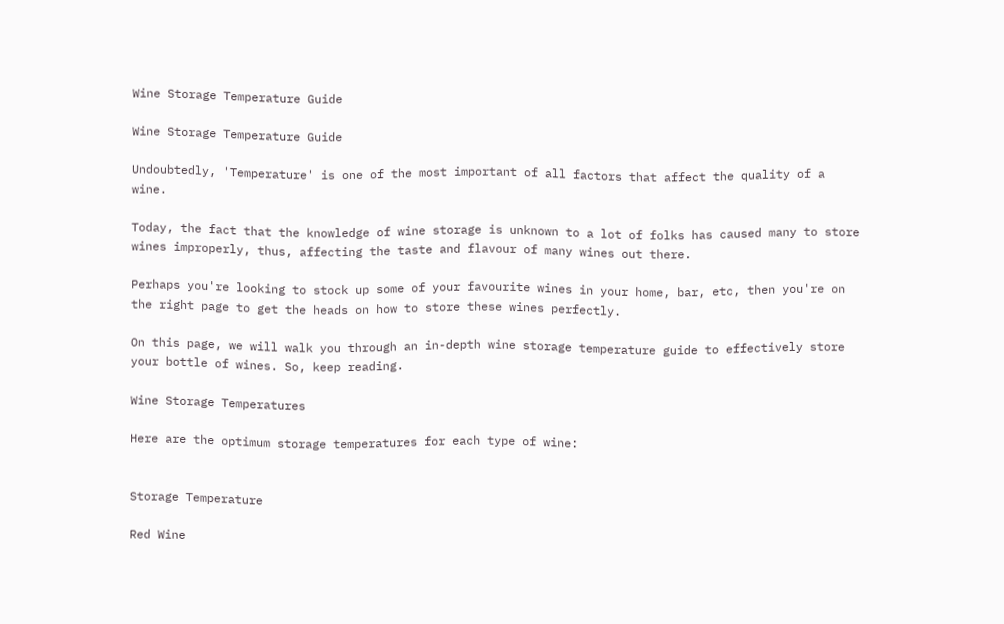Wine Storage Temperature Guide

Wine Storage Temperature Guide

Undoubtedly, 'Temperature' is one of the most important of all factors that affect the quality of a wine.

Today, the fact that the knowledge of wine storage is unknown to a lot of folks has caused many to store wines improperly, thus, affecting the taste and flavour of many wines out there.

Perhaps you're looking to stock up some of your favourite wines in your home, bar, etc, then you're on the right page to get the heads on how to store these wines perfectly.

On this page, we will walk you through an in-depth wine storage temperature guide to effectively store your bottle of wines. So, keep reading.

Wine Storage Temperatures

Here are the optimum storage temperatures for each type of wine:


Storage Temperature

Red Wine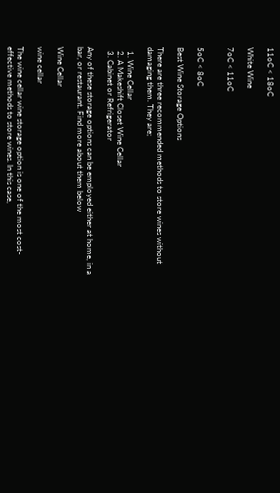11oC < 18oC

White Wine

7oC < 11oC


5oC < 8oC

Best Wine Storage Options

There are three recommended methods to store wines without damaging them. They are;

  1. Wine Cellar
  2. A Makeshift Closet Wine Cellar
  3. Cabinet or Refrigerator

Any of these storage options can be employed either at home, in a bar, or restaurant. Find more about them below

Wine Cellar

wine cellar

The wine cellar wine storage option is one of the most cost-effective methods to store wines. In this case,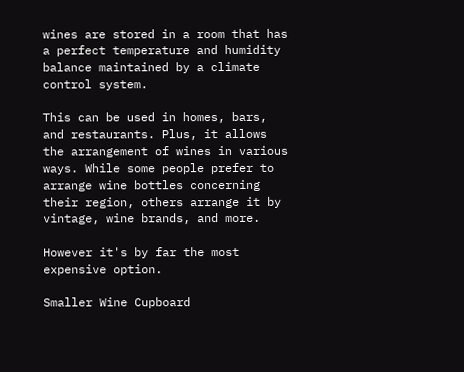wines are stored in a room that has a perfect temperature and humidity balance maintained by a climate control system.

This can be used in homes, bars, and restaurants. Plus, it allows the arrangement of wines in various ways. While some people prefer to arrange wine bottles concerning their region, others arrange it by vintage, wine brands, and more.

However it's by far the most expensive option.

Smaller Wine Cupboard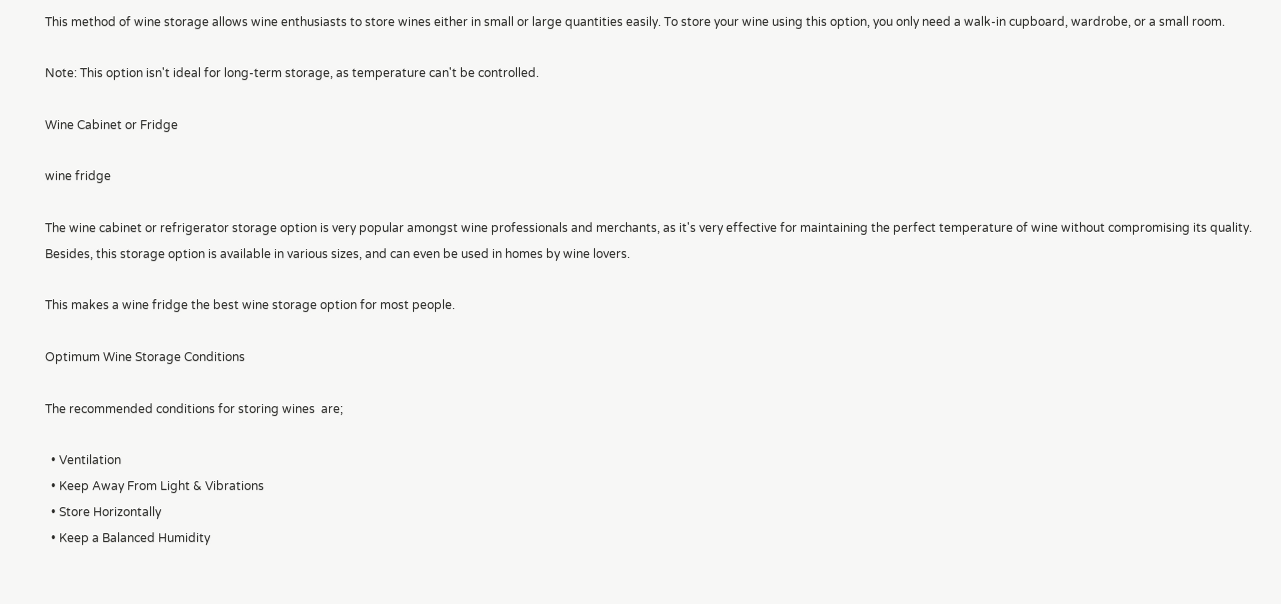This method of wine storage allows wine enthusiasts to store wines either in small or large quantities easily. To store your wine using this option, you only need a walk-in cupboard, wardrobe, or a small room.

Note: This option isn't ideal for long-term storage, as temperature can't be controlled.

Wine Cabinet or Fridge

wine fridge

The wine cabinet or refrigerator storage option is very popular amongst wine professionals and merchants, as it's very effective for maintaining the perfect temperature of wine without compromising its quality. Besides, this storage option is available in various sizes, and can even be used in homes by wine lovers.

This makes a wine fridge the best wine storage option for most people.

Optimum Wine Storage Conditions

The recommended conditions for storing wines  are;

  • Ventilation
  • Keep Away From Light & Vibrations
  • Store Horizontally
  • Keep a Balanced Humidity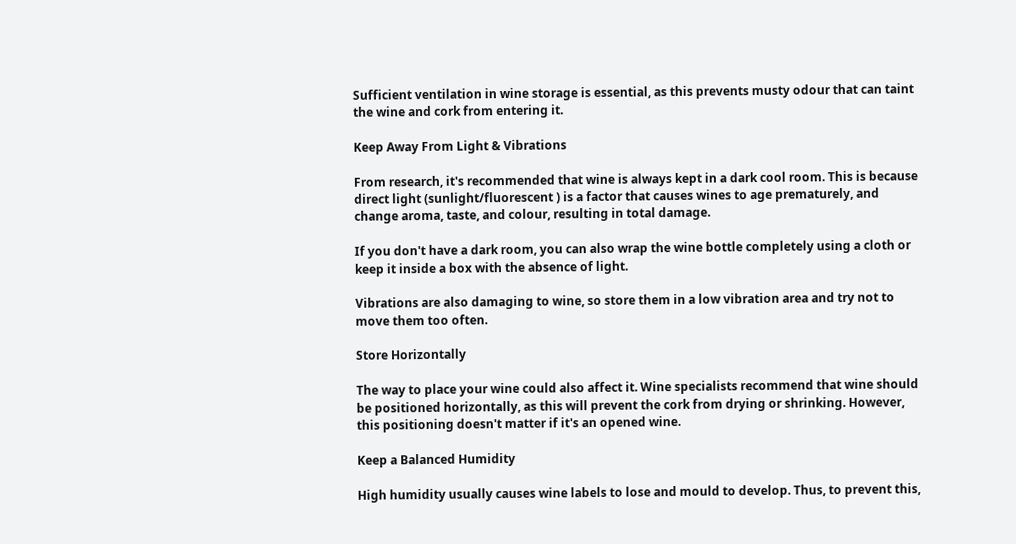Sufficient ventilation in wine storage is essential, as this prevents musty odour that can taint the wine and cork from entering it.

Keep Away From Light & Vibrations

From research, it's recommended that wine is always kept in a dark cool room. This is because direct light (sunlight/fluorescent ) is a factor that causes wines to age prematurely, and change aroma, taste, and colour, resulting in total damage.

If you don't have a dark room, you can also wrap the wine bottle completely using a cloth or keep it inside a box with the absence of light.

Vibrations are also damaging to wine, so store them in a low vibration area and try not to move them too often.

Store Horizontally

The way to place your wine could also affect it. Wine specialists recommend that wine should be positioned horizontally, as this will prevent the cork from drying or shrinking. However, this positioning doesn't matter if it's an opened wine.

Keep a Balanced Humidity

High humidity usually causes wine labels to lose and mould to develop. Thus, to prevent this,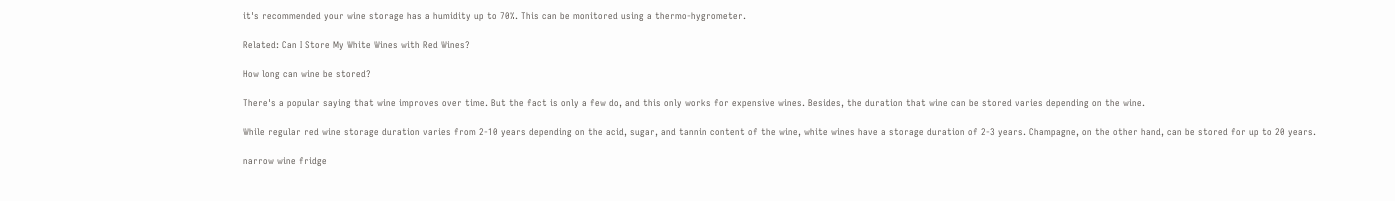it's recommended your wine storage has a humidity up to 70%. This can be monitored using a thermo-hygrometer.

Related: Can I Store My White Wines with Red Wines?

How long can wine be stored?

There's a popular saying that wine improves over time. But the fact is only a few do, and this only works for expensive wines. Besides, the duration that wine can be stored varies depending on the wine.

While regular red wine storage duration varies from 2-10 years depending on the acid, sugar, and tannin content of the wine, white wines have a storage duration of 2-3 years. Champagne, on the other hand, can be stored for up to 20 years.

narrow wine fridge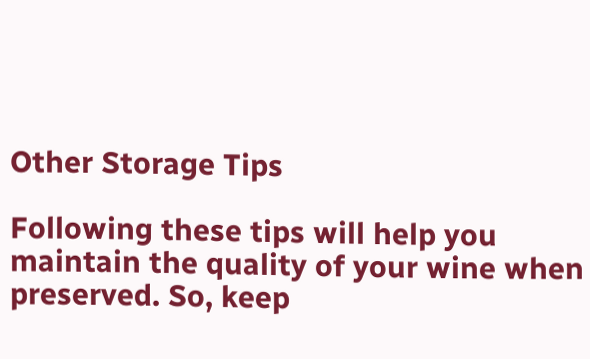Other Storage Tips

Following these tips will help you maintain the quality of your wine when preserved. So, keep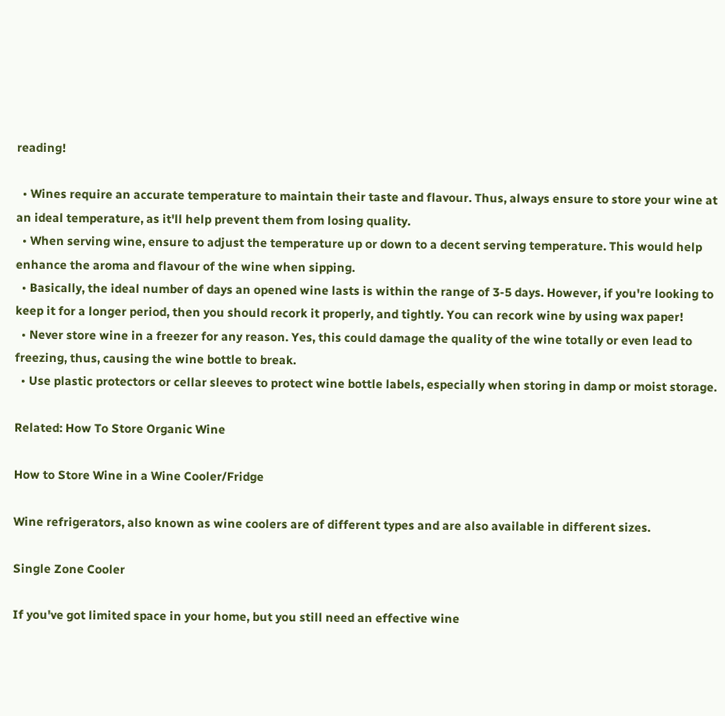reading!

  • Wines require an accurate temperature to maintain their taste and flavour. Thus, always ensure to store your wine at an ideal temperature, as it'll help prevent them from losing quality.
  • When serving wine, ensure to adjust the temperature up or down to a decent serving temperature. This would help enhance the aroma and flavour of the wine when sipping.
  • Basically, the ideal number of days an opened wine lasts is within the range of 3-5 days. However, if you're looking to keep it for a longer period, then you should recork it properly, and tightly. You can recork wine by using wax paper!
  • Never store wine in a freezer for any reason. Yes, this could damage the quality of the wine totally or even lead to freezing, thus, causing the wine bottle to break.
  • Use plastic protectors or cellar sleeves to protect wine bottle labels, especially when storing in damp or moist storage.

Related: How To Store Organic Wine

How to Store Wine in a Wine Cooler/Fridge

Wine refrigerators, also known as wine coolers are of different types and are also available in different sizes.

Single Zone Cooler

If you've got limited space in your home, but you still need an effective wine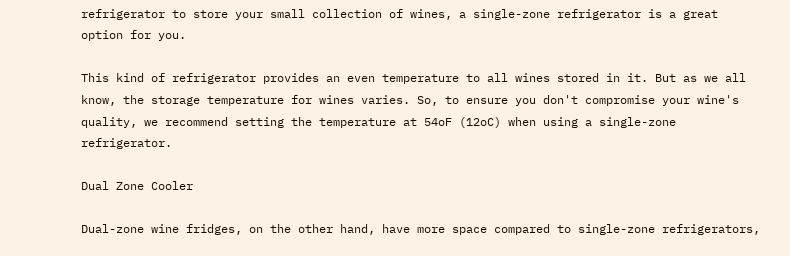refrigerator to store your small collection of wines, a single-zone refrigerator is a great option for you.

This kind of refrigerator provides an even temperature to all wines stored in it. But as we all know, the storage temperature for wines varies. So, to ensure you don't compromise your wine's quality, we recommend setting the temperature at 54oF (12oC) when using a single-zone refrigerator.

Dual Zone Cooler

Dual-zone wine fridges, on the other hand, have more space compared to single-zone refrigerators,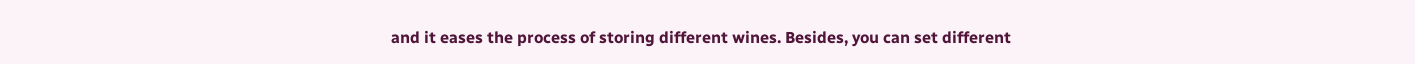and it eases the process of storing different wines. Besides, you can set different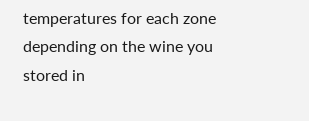temperatures for each zone depending on the wine you stored in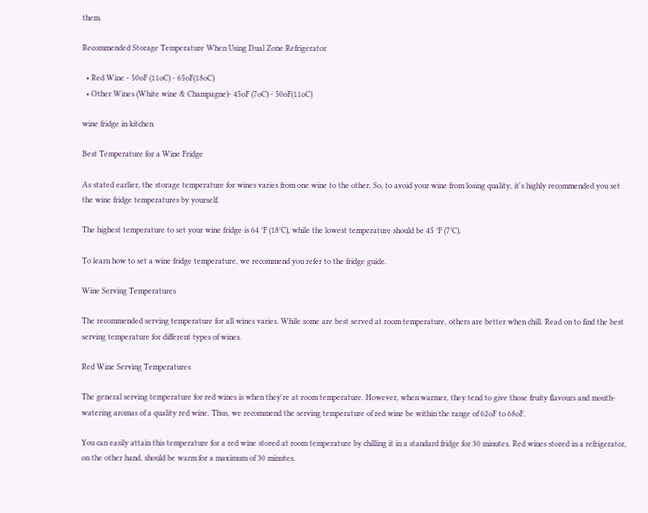them.

Recommended Storage Temperature When Using Dual Zone Refrigerator

  • Red Wine - 50oF (11oC) - 65oF(18oC)
  • Other Wines (White wine & Champagne)- 45oF (7oC) - 50oF(11oC)

wine fridge in kitchen

Best Temperature for a Wine Fridge

As stated earlier, the storage temperature for wines varies from one wine to the other. So, to avoid your wine from losing quality, it's highly recommended you set the wine fridge temperatures by yourself.

The highest temperature to set your wine fridge is 64 °F (18°C), while the lowest temperature should be 45 °F (7°C).

To learn how to set a wine fridge temperature, we recommend you refer to the fridge guide.

Wine Serving Temperatures

The recommended serving temperature for all wines varies. While some are best served at room temperature, others are better when chill. Read on to find the best serving temperature for different types of wines.

Red Wine Serving Temperatures

The general serving temperature for red wines is when they're at room temperature. However, when warmer, they tend to give those fruity flavours and mouth-watering aromas of a quality red wine. Thus, we recommend the serving temperature of red wine be within the range of 62oF to 68oF.

You can easily attain this temperature for a red wine stored at room temperature by chilling it in a standard fridge for 30 minutes. Red wines stored in a refrigerator, on the other hand, should be warm for a maximum of 30 minutes.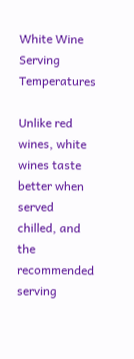White Wine Serving Temperatures

Unlike red wines, white wines taste better when served chilled, and the recommended serving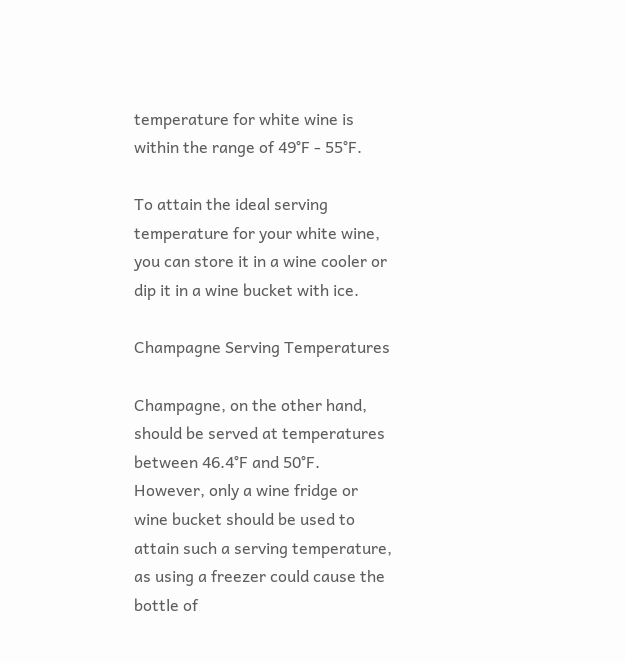temperature for white wine is within the range of 49°F - 55°F.

To attain the ideal serving temperature for your white wine, you can store it in a wine cooler or dip it in a wine bucket with ice.

Champagne Serving Temperatures

Champagne, on the other hand, should be served at temperatures between 46.4°F and 50°F. However, only a wine fridge or wine bucket should be used to attain such a serving temperature, as using a freezer could cause the bottle of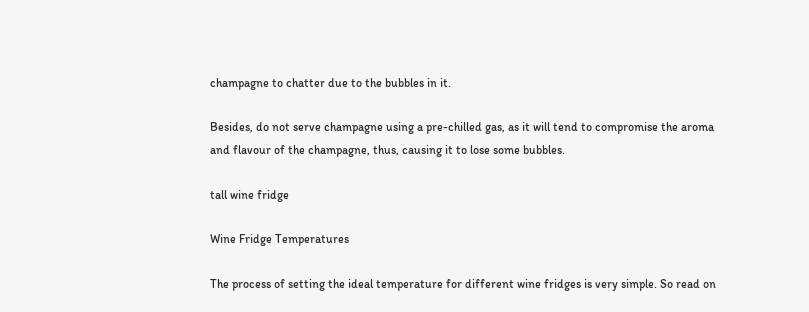champagne to chatter due to the bubbles in it.

Besides, do not serve champagne using a pre-chilled gas, as it will tend to compromise the aroma and flavour of the champagne, thus, causing it to lose some bubbles.

tall wine fridge

Wine Fridge Temperatures

The process of setting the ideal temperature for different wine fridges is very simple. So read on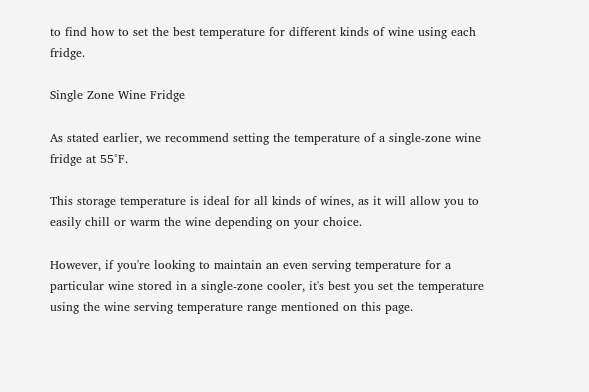to find how to set the best temperature for different kinds of wine using each fridge.

Single Zone Wine Fridge

As stated earlier, we recommend setting the temperature of a single-zone wine fridge at 55°F.

This storage temperature is ideal for all kinds of wines, as it will allow you to easily chill or warm the wine depending on your choice.

However, if you're looking to maintain an even serving temperature for a particular wine stored in a single-zone cooler, it's best you set the temperature using the wine serving temperature range mentioned on this page.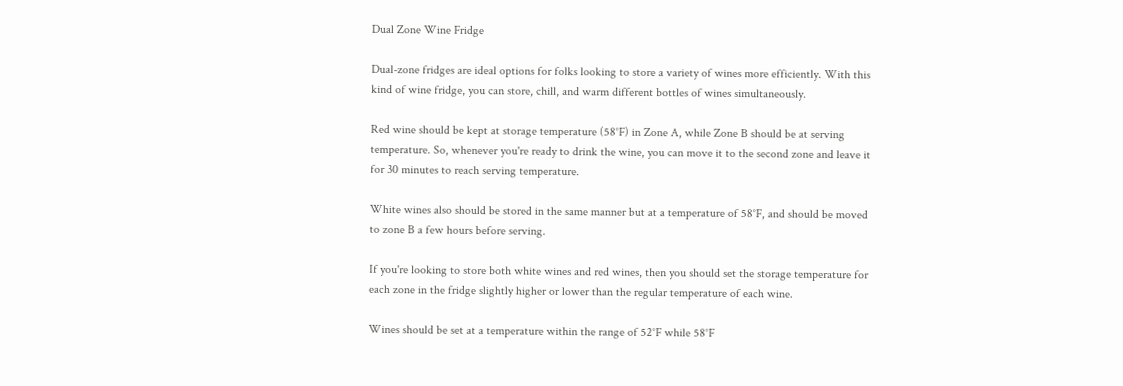Dual Zone Wine Fridge

Dual-zone fridges are ideal options for folks looking to store a variety of wines more efficiently. With this kind of wine fridge, you can store, chill, and warm different bottles of wines simultaneously.

Red wine should be kept at storage temperature (58°F) in Zone A, while Zone B should be at serving temperature. So, whenever you're ready to drink the wine, you can move it to the second zone and leave it for 30 minutes to reach serving temperature.

White wines also should be stored in the same manner but at a temperature of 58°F, and should be moved to zone B a few hours before serving.

If you're looking to store both white wines and red wines, then you should set the storage temperature for each zone in the fridge slightly higher or lower than the regular temperature of each wine.

Wines should be set at a temperature within the range of 52°F while 58°F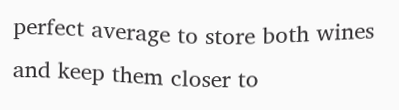perfect average to store both wines and keep them closer to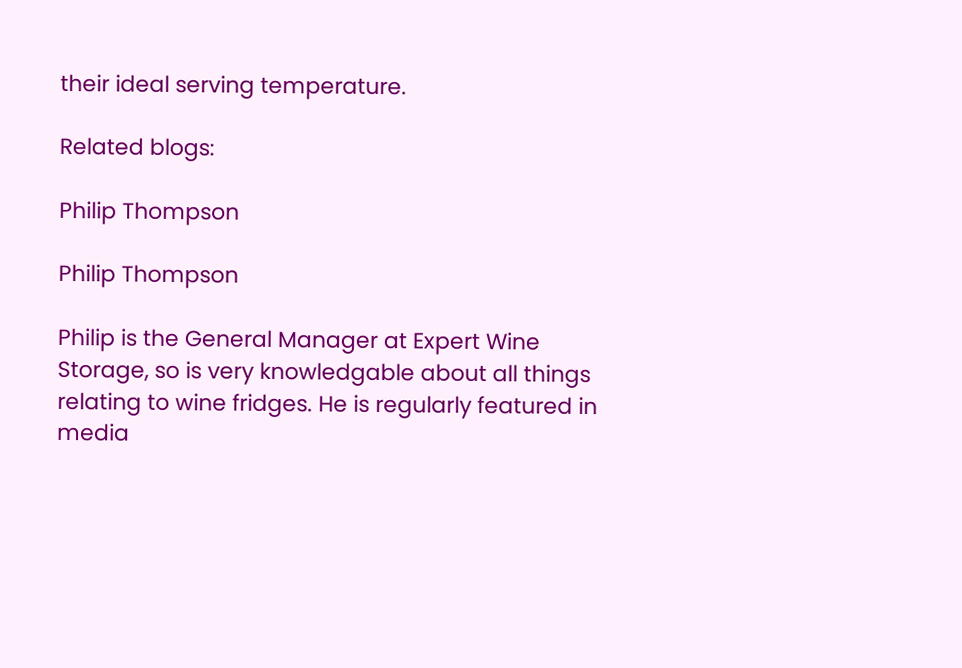their ideal serving temperature.

Related blogs:

Philip Thompson

Philip Thompson

Philip is the General Manager at Expert Wine Storage, so is very knowledgable about all things relating to wine fridges. He is regularly featured in media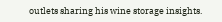outlets sharing his wine storage insights.